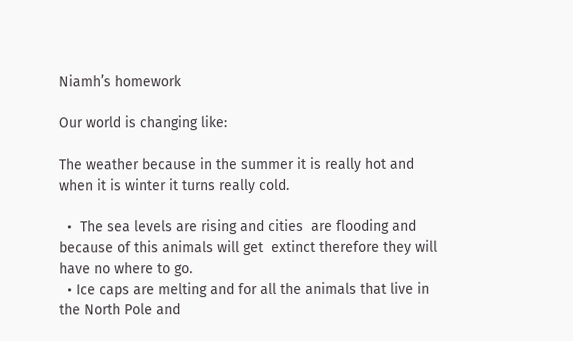Niamh’s homework

Our world is changing like:

The weather because in the summer it is really hot and when it is winter it turns really cold.

  •  The sea levels are rising and cities  are flooding and because of this animals will get  extinct therefore they will have no where to go.
  • Ice caps are melting and for all the animals that live in the North Pole and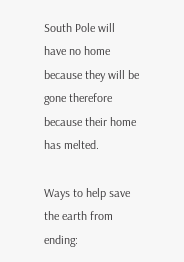South Pole will have no home because they will be gone therefore because their home has melted.

Ways to help save the earth from ending: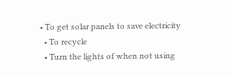• To get solar panels to save electricity
  • To recycle
  • Turn the lights of when not using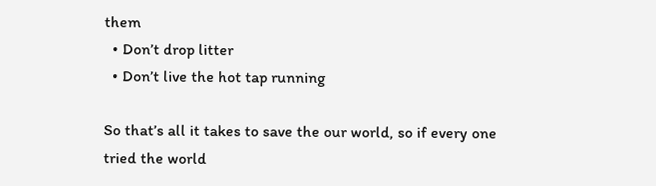them
  • Don’t drop litter
  • Don’t live the hot tap running

So that’s all it takes to save the our world, so if every one  tried the world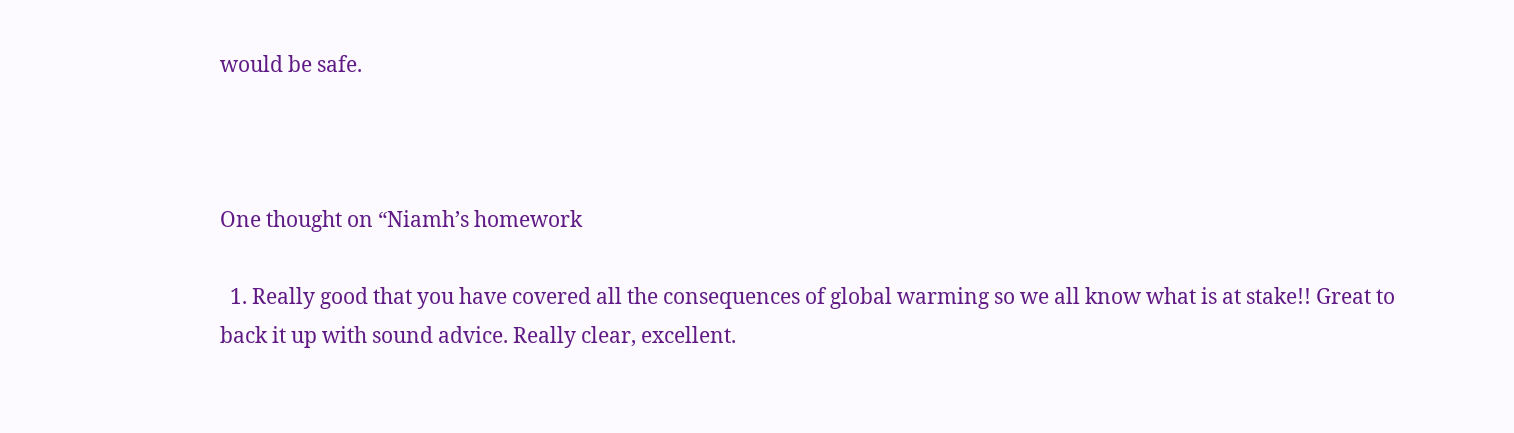would be safe.



One thought on “Niamh’s homework

  1. Really good that you have covered all the consequences of global warming so we all know what is at stake!! Great to back it up with sound advice. Really clear, excellent.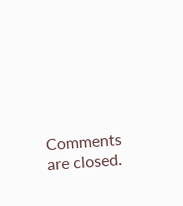Comments are closed.